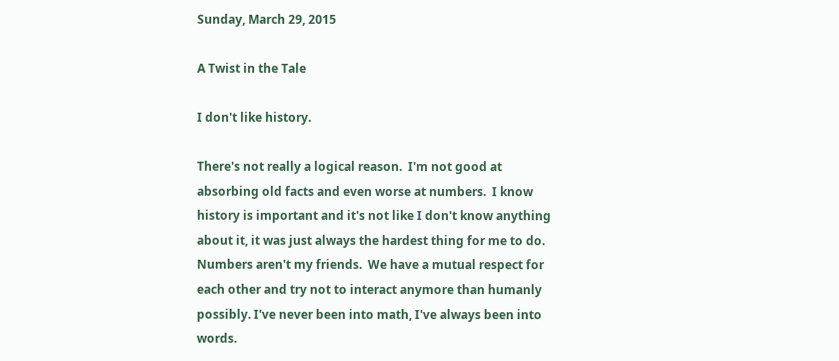Sunday, March 29, 2015

A Twist in the Tale

I don't like history.

There's not really a logical reason.  I'm not good at absorbing old facts and even worse at numbers.  I know history is important and it's not like I don't know anything about it, it was just always the hardest thing for me to do.  Numbers aren't my friends.  We have a mutual respect for each other and try not to interact anymore than humanly possibly. I've never been into math, I've always been into words.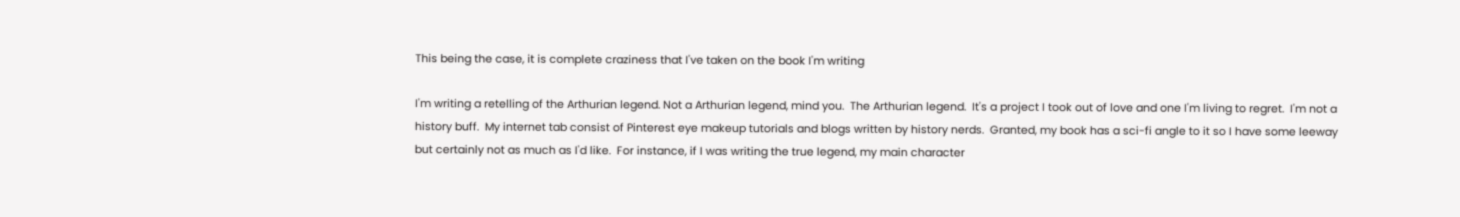This being the case, it is complete craziness that I've taken on the book I'm writing

I'm writing a retelling of the Arthurian legend. Not a Arthurian legend, mind you.  The Arthurian legend.  It's a project I took out of love and one I'm living to regret.  I'm not a history buff.  My internet tab consist of Pinterest eye makeup tutorials and blogs written by history nerds.  Granted, my book has a sci-fi angle to it so I have some leeway but certainly not as much as I'd like.  For instance, if I was writing the true legend, my main character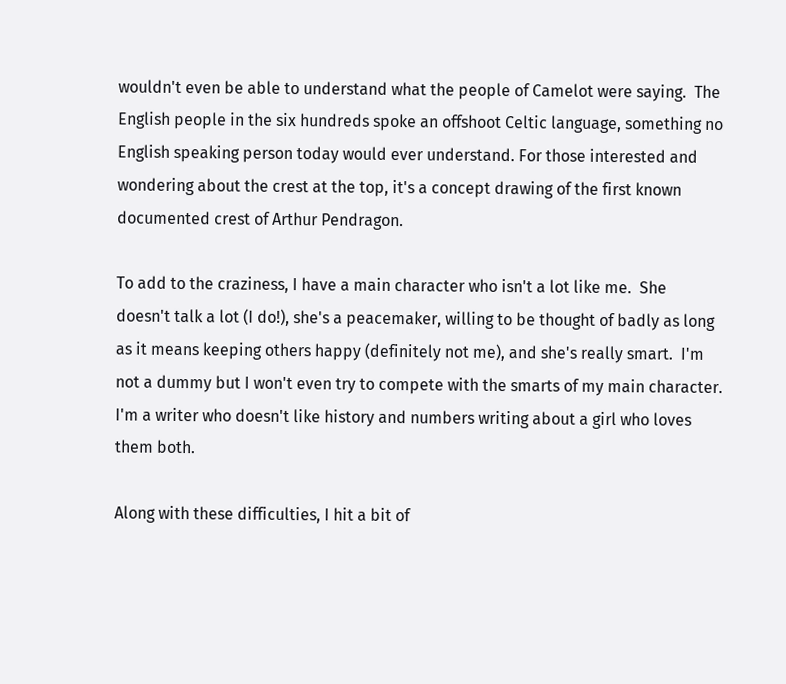wouldn't even be able to understand what the people of Camelot were saying.  The English people in the six hundreds spoke an offshoot Celtic language, something no English speaking person today would ever understand. For those interested and wondering about the crest at the top, it's a concept drawing of the first known documented crest of Arthur Pendragon.

To add to the craziness, I have a main character who isn't a lot like me.  She doesn't talk a lot (I do!), she's a peacemaker, willing to be thought of badly as long as it means keeping others happy (definitely not me), and she's really smart.  I'm not a dummy but I won't even try to compete with the smarts of my main character.  I'm a writer who doesn't like history and numbers writing about a girl who loves them both.

Along with these difficulties, I hit a bit of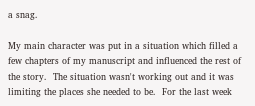a snag.

My main character was put in a situation which filled a few chapters of my manuscript and influenced the rest of the story.  The situation wasn't working out and it was limiting the places she needed to be.  For the last week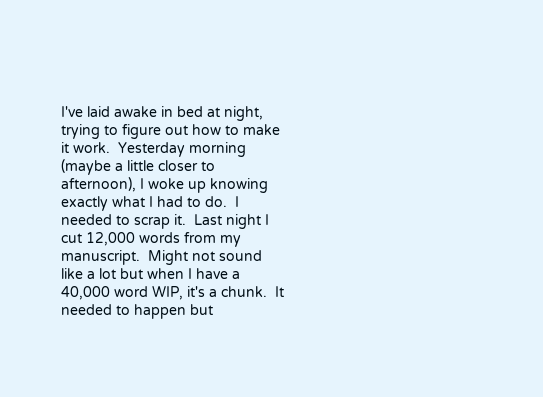I've laid awake in bed at night, trying to figure out how to make it work.  Yesterday morning (maybe a little closer to afternoon), I woke up knowing exactly what I had to do.  I needed to scrap it.  Last night I cut 12,000 words from my manuscript.  Might not sound like a lot but when I have a 40,000 word WIP, it's a chunk.  It needed to happen but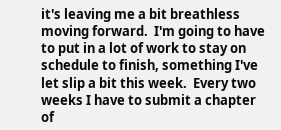it's leaving me a bit breathless moving forward.  I'm going to have to put in a lot of work to stay on schedule to finish, something I've let slip a bit this week.  Every two weeks I have to submit a chapter of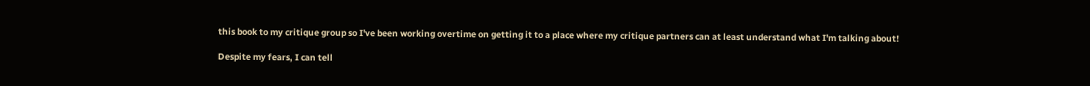this book to my critique group so I've been working overtime on getting it to a place where my critique partners can at least understand what I'm talking about!

Despite my fears, I can tell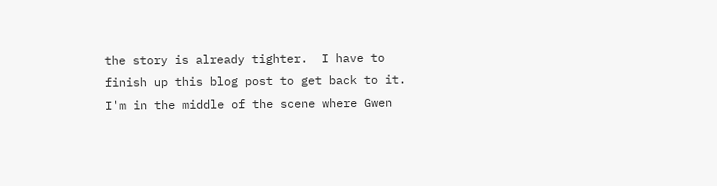the story is already tighter.  I have to finish up this blog post to get back to it.  I'm in the middle of the scene where Gwen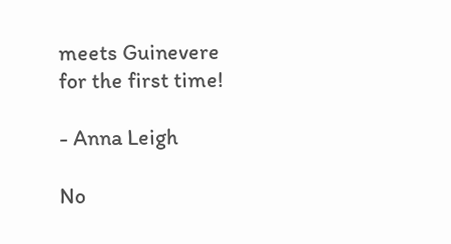meets Guinevere for the first time!

- Anna Leigh

No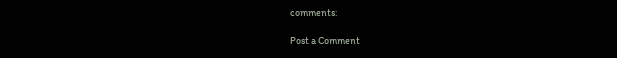comments:

Post a Comment